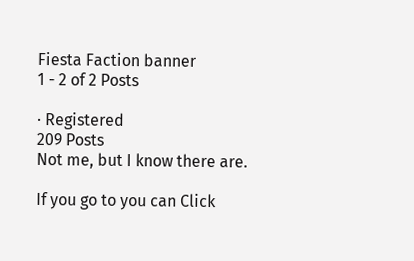Fiesta Faction banner
1 - 2 of 2 Posts

· Registered
209 Posts
Not me, but I know there are.

If you go to you can Click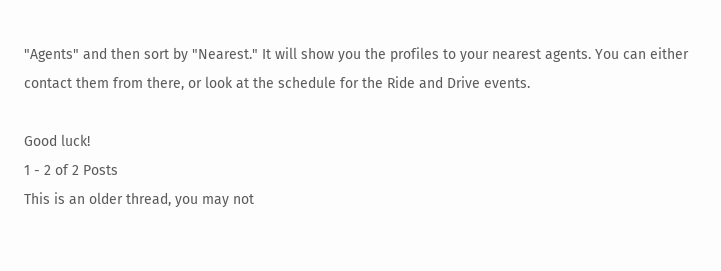"Agents" and then sort by "Nearest." It will show you the profiles to your nearest agents. You can either contact them from there, or look at the schedule for the Ride and Drive events.

Good luck!
1 - 2 of 2 Posts
This is an older thread, you may not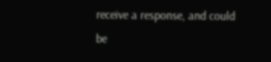receive a response, and could be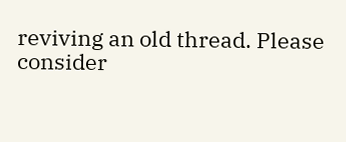reviving an old thread. Please consider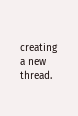creating a new thread.